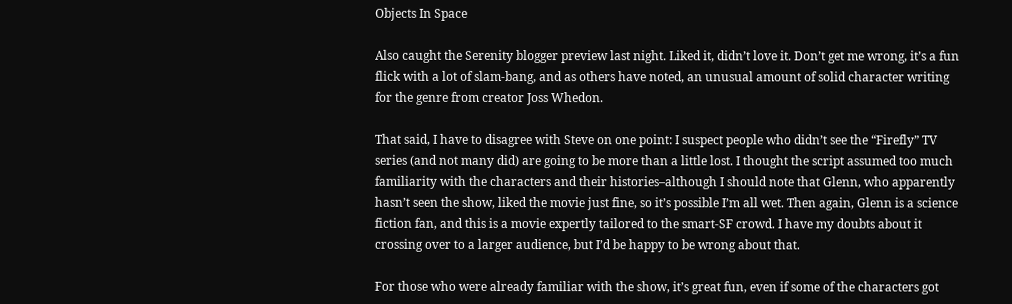Objects In Space

Also caught the Serenity blogger preview last night. Liked it, didn’t love it. Don’t get me wrong, it’s a fun flick with a lot of slam-bang, and as others have noted, an unusual amount of solid character writing for the genre from creator Joss Whedon.

That said, I have to disagree with Steve on one point: I suspect people who didn’t see the “Firefly” TV series (and not many did) are going to be more than a little lost. I thought the script assumed too much familiarity with the characters and their histories–although I should note that Glenn, who apparently hasn’t seen the show, liked the movie just fine, so it’s possible I’m all wet. Then again, Glenn is a science fiction fan, and this is a movie expertly tailored to the smart-SF crowd. I have my doubts about it crossing over to a larger audience, but I’d be happy to be wrong about that.

For those who were already familiar with the show, it’s great fun, even if some of the characters got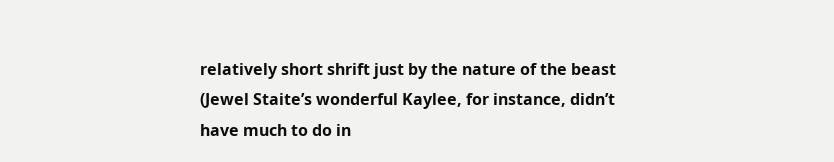relatively short shrift just by the nature of the beast (Jewel Staite’s wonderful Kaylee, for instance, didn’t have much to do in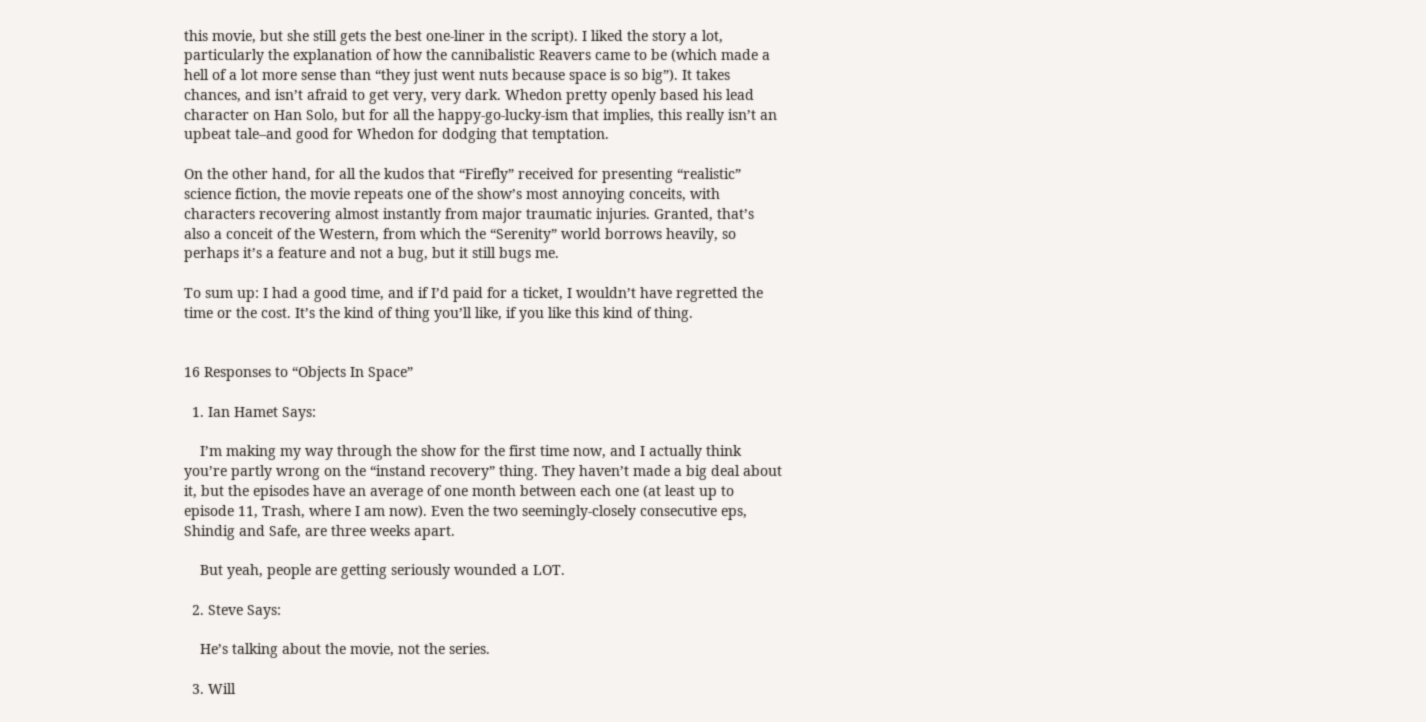this movie, but she still gets the best one-liner in the script). I liked the story a lot, particularly the explanation of how the cannibalistic Reavers came to be (which made a hell of a lot more sense than “they just went nuts because space is so big”). It takes chances, and isn’t afraid to get very, very dark. Whedon pretty openly based his lead character on Han Solo, but for all the happy-go-lucky-ism that implies, this really isn’t an upbeat tale–and good for Whedon for dodging that temptation.

On the other hand, for all the kudos that “Firefly” received for presenting “realistic” science fiction, the movie repeats one of the show’s most annoying conceits, with characters recovering almost instantly from major traumatic injuries. Granted, that’s also a conceit of the Western, from which the “Serenity” world borrows heavily, so perhaps it’s a feature and not a bug, but it still bugs me.

To sum up: I had a good time, and if I’d paid for a ticket, I wouldn’t have regretted the time or the cost. It’s the kind of thing you’ll like, if you like this kind of thing.


16 Responses to “Objects In Space”

  1. Ian Hamet Says:

    I’m making my way through the show for the first time now, and I actually think you’re partly wrong on the “instand recovery” thing. They haven’t made a big deal about it, but the episodes have an average of one month between each one (at least up to episode 11, Trash, where I am now). Even the two seemingly-closely consecutive eps, Shindig and Safe, are three weeks apart.

    But yeah, people are getting seriously wounded a LOT.

  2. Steve Says:

    He’s talking about the movie, not the series.

  3. Will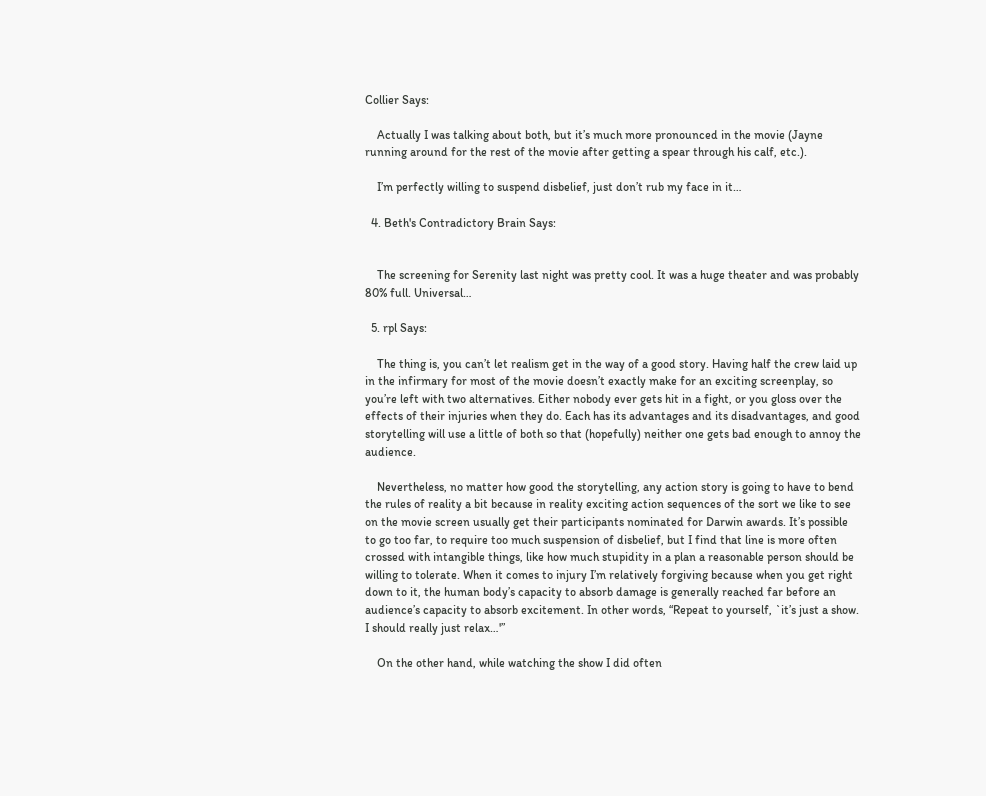Collier Says:

    Actually I was talking about both, but it’s much more pronounced in the movie (Jayne running around for the rest of the movie after getting a spear through his calf, etc.).

    I’m perfectly willing to suspend disbelief, just don’t rub my face in it…

  4. Beth's Contradictory Brain Says:


    The screening for Serenity last night was pretty cool. It was a huge theater and was probably 80% full. Universal…

  5. rpl Says:

    The thing is, you can’t let realism get in the way of a good story. Having half the crew laid up in the infirmary for most of the movie doesn’t exactly make for an exciting screenplay, so you’re left with two alternatives. Either nobody ever gets hit in a fight, or you gloss over the effects of their injuries when they do. Each has its advantages and its disadvantages, and good storytelling will use a little of both so that (hopefully) neither one gets bad enough to annoy the audience.

    Nevertheless, no matter how good the storytelling, any action story is going to have to bend the rules of reality a bit because in reality exciting action sequences of the sort we like to see on the movie screen usually get their participants nominated for Darwin awards. It’s possible to go too far, to require too much suspension of disbelief, but I find that line is more often crossed with intangible things, like how much stupidity in a plan a reasonable person should be willing to tolerate. When it comes to injury I’m relatively forgiving because when you get right down to it, the human body’s capacity to absorb damage is generally reached far before an audience’s capacity to absorb excitement. In other words, “Repeat to yourself, `it’s just a show. I should really just relax…'”

    On the other hand, while watching the show I did often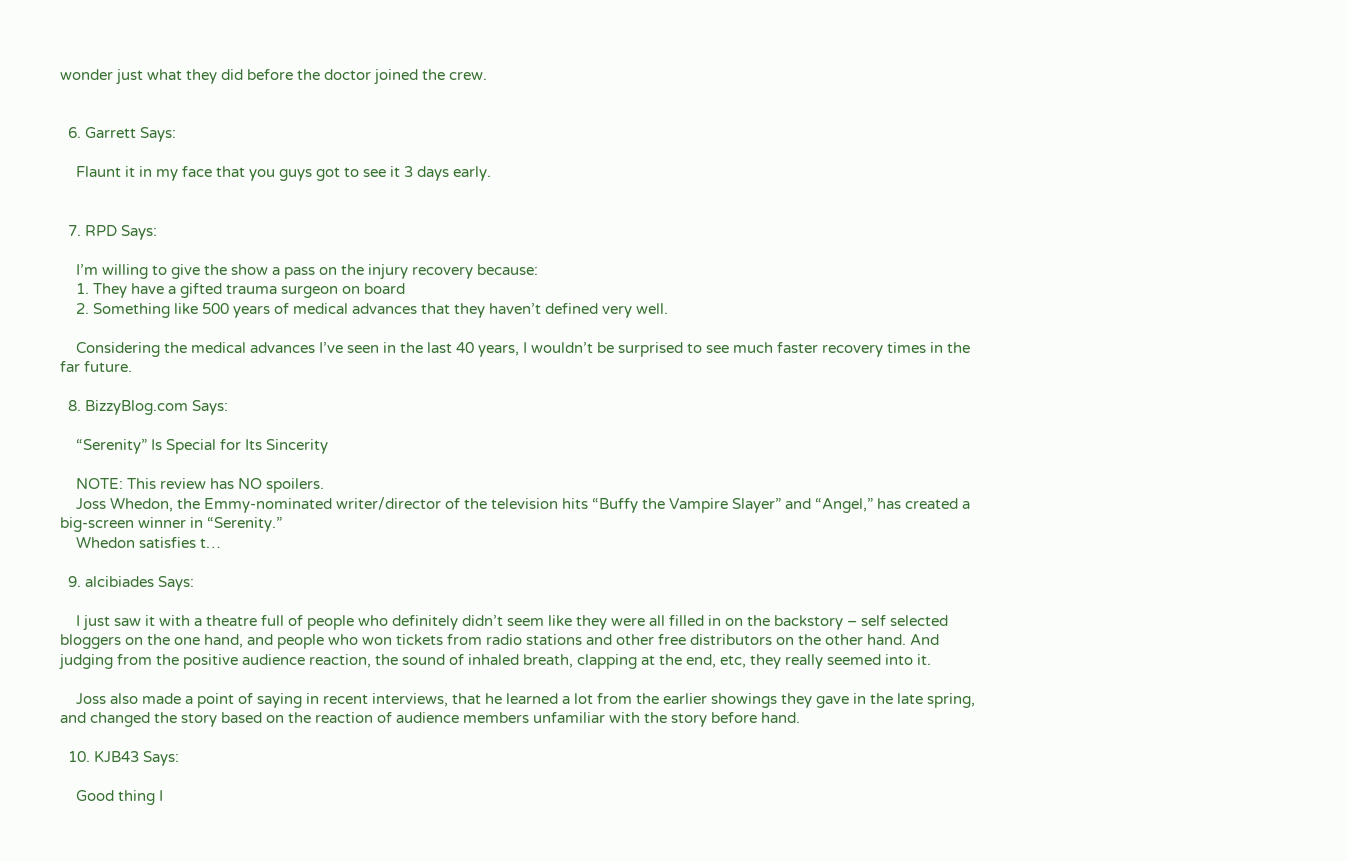wonder just what they did before the doctor joined the crew.


  6. Garrett Says:

    Flaunt it in my face that you guys got to see it 3 days early.


  7. RPD Says:

    I’m willing to give the show a pass on the injury recovery because:
    1. They have a gifted trauma surgeon on board
    2. Something like 500 years of medical advances that they haven’t defined very well.

    Considering the medical advances I’ve seen in the last 40 years, I wouldn’t be surprised to see much faster recovery times in the far future.

  8. BizzyBlog.com Says:

    “Serenity” Is Special for Its Sincerity

    NOTE: This review has NO spoilers.
    Joss Whedon, the Emmy-nominated writer/director of the television hits “Buffy the Vampire Slayer” and “Angel,” has created a big-screen winner in “Serenity.”
    Whedon satisfies t…

  9. alcibiades Says:

    I just saw it with a theatre full of people who definitely didn’t seem like they were all filled in on the backstory – self selected bloggers on the one hand, and people who won tickets from radio stations and other free distributors on the other hand. And judging from the positive audience reaction, the sound of inhaled breath, clapping at the end, etc, they really seemed into it.

    Joss also made a point of saying in recent interviews, that he learned a lot from the earlier showings they gave in the late spring, and changed the story based on the reaction of audience members unfamiliar with the story before hand.

  10. KJB43 Says:

    Good thing I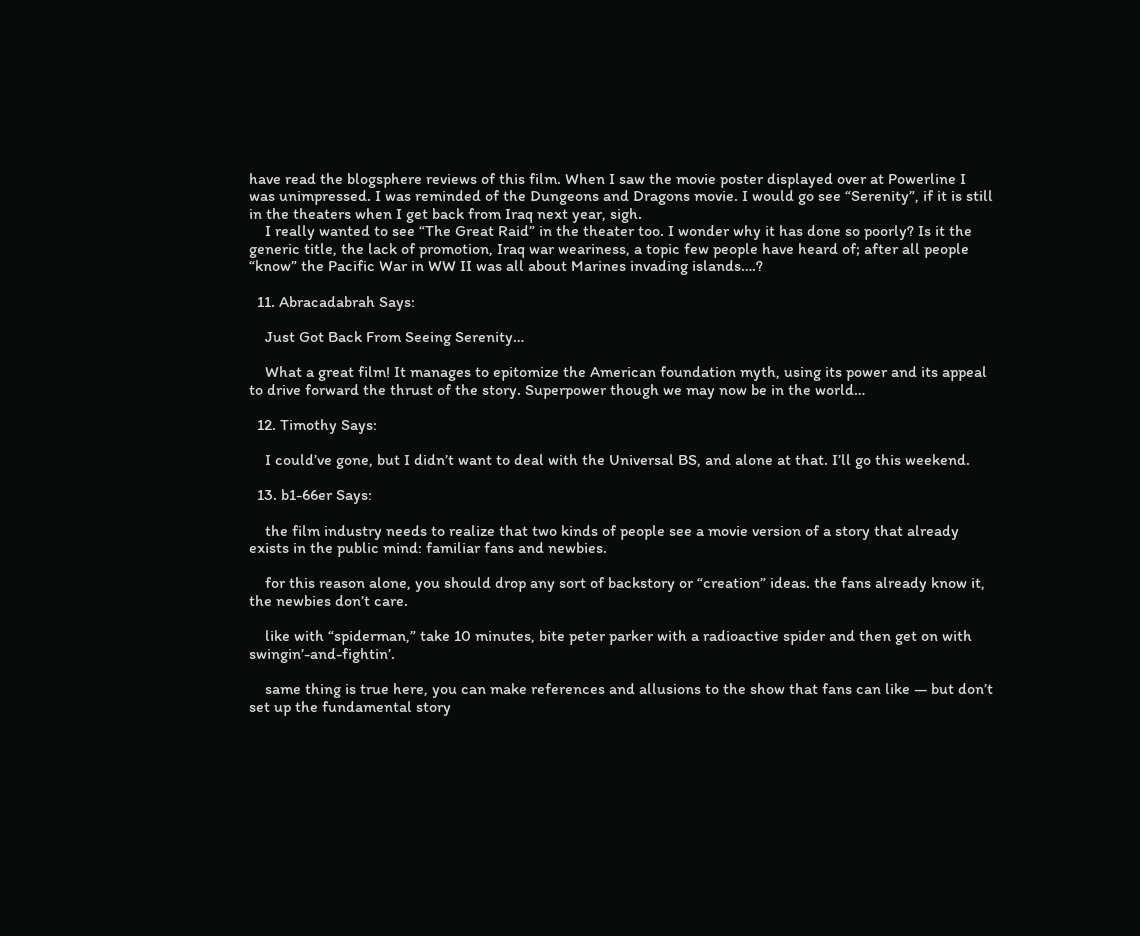have read the blogsphere reviews of this film. When I saw the movie poster displayed over at Powerline I was unimpressed. I was reminded of the Dungeons and Dragons movie. I would go see “Serenity”, if it is still in the theaters when I get back from Iraq next year, sigh.
    I really wanted to see “The Great Raid” in the theater too. I wonder why it has done so poorly? Is it the generic title, the lack of promotion, Iraq war weariness, a topic few people have heard of; after all people “know” the Pacific War in WW II was all about Marines invading islands….?

  11. Abracadabrah Says:

    Just Got Back From Seeing Serenity…

    What a great film! It manages to epitomize the American foundation myth, using its power and its appeal to drive forward the thrust of the story. Superpower though we may now be in the world…

  12. Timothy Says:

    I could’ve gone, but I didn’t want to deal with the Universal BS, and alone at that. I’ll go this weekend.

  13. b1-66er Says:

    the film industry needs to realize that two kinds of people see a movie version of a story that already exists in the public mind: familiar fans and newbies.

    for this reason alone, you should drop any sort of backstory or “creation” ideas. the fans already know it, the newbies don’t care.

    like with “spiderman,” take 10 minutes, bite peter parker with a radioactive spider and then get on with swingin’-and-fightin’.

    same thing is true here, you can make references and allusions to the show that fans can like — but don’t set up the fundamental story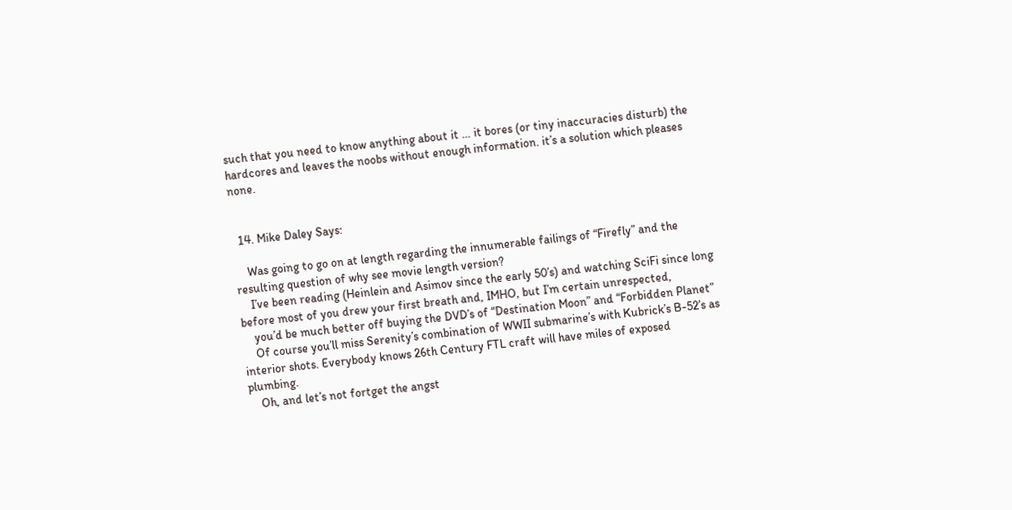such that you need to know anything about it … it bores (or tiny inaccuracies disturb) the hardcores and leaves the noobs without enough information. it’s a solution which pleases none.


  14. Mike Daley Says:

    Was going to go on at length regarding the innumerable failings of “Firefly” and the resulting question of why see movie length version?
    I’ve been reading (Heinlein and Asimov since the early 50’s) and watching SciFi since long before most of you drew your first breath and, IMHO, but I’m certain unrespected,
    you’d be much better off buying the DVD’s of “Destination Moon” and “Forbidden Planet”
    Of course you’ll miss Serenity’s combination of WWII submarine’s with Kubrick’s B-52’s as interior shots. Everybody knows 26th Century FTL craft will have miles of exposed plumbing.
    Oh, and let’s not fortget the angst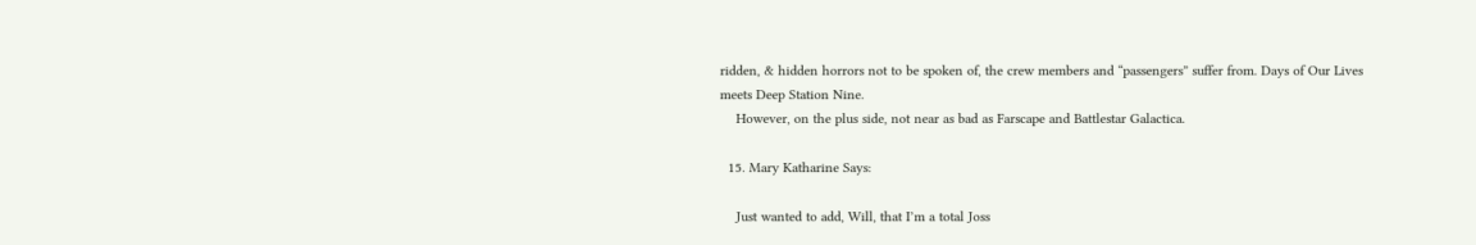ridden, & hidden horrors not to be spoken of, the crew members and “passengers” suffer from. Days of Our Lives meets Deep Station Nine.
    However, on the plus side, not near as bad as Farscape and Battlestar Galactica.

  15. Mary Katharine Says:

    Just wanted to add, Will, that I’m a total Joss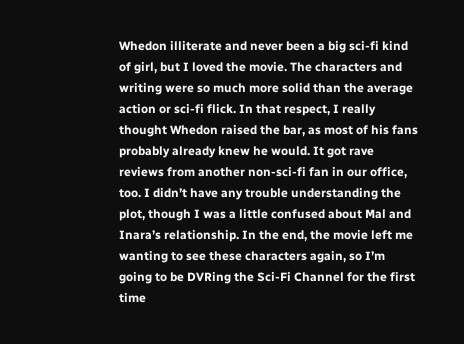Whedon illiterate and never been a big sci-fi kind of girl, but I loved the movie. The characters and writing were so much more solid than the average action or sci-fi flick. In that respect, I really thought Whedon raised the bar, as most of his fans probably already knew he would. It got rave reviews from another non-sci-fi fan in our office, too. I didn’t have any trouble understanding the plot, though I was a little confused about Mal and Inara’s relationship. In the end, the movie left me wanting to see these characters again, so I’m going to be DVRing the Sci-Fi Channel for the first time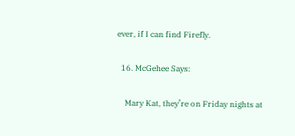ever, if I can find Firefly.

  16. McGehee Says:

    Mary Kat, they’re on Friday nights at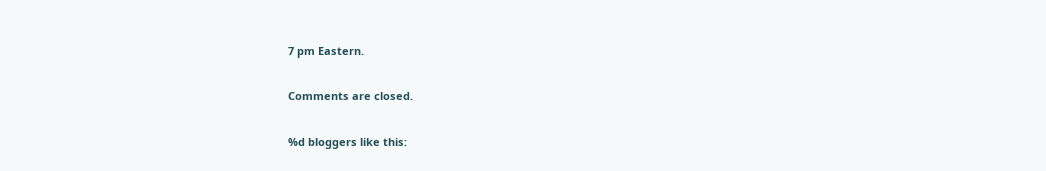7 pm Eastern.

Comments are closed.

%d bloggers like this: